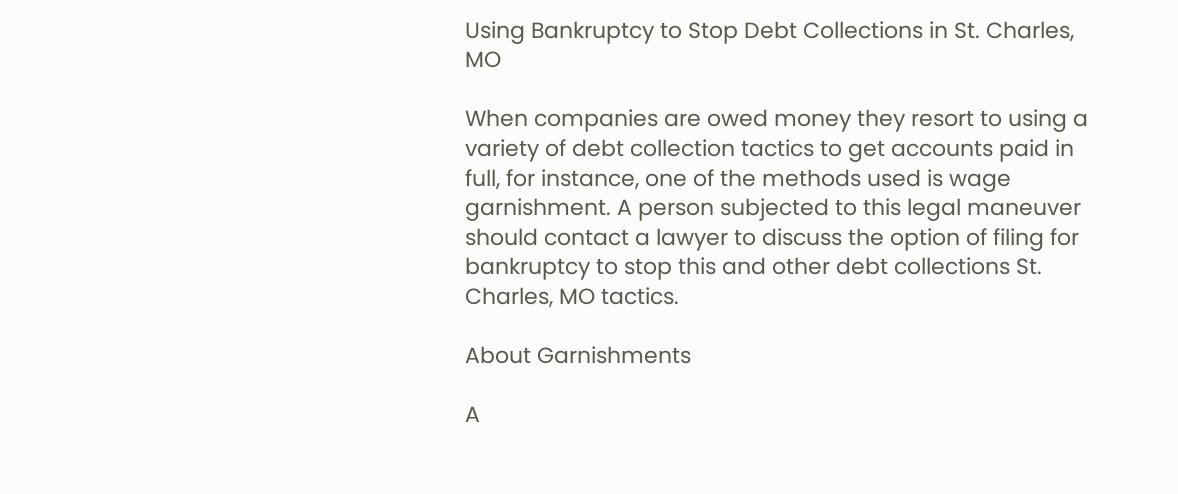Using Bankruptcy to Stop Debt Collections in St. Charles, MO

When companies are owed money they resort to using a variety of debt collection tactics to get accounts paid in full, for instance, one of the methods used is wage garnishment. A person subjected to this legal maneuver should contact a lawyer to discuss the option of filing for bankruptcy to stop this and other debt collections St. Charles, MO tactics.

About Garnishments

A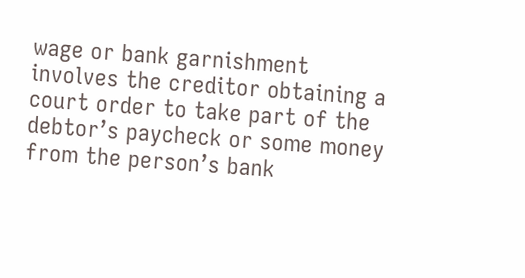wage or bank garnishment involves the creditor obtaining a court order to take part of the debtor’s paycheck or some money from the person’s bank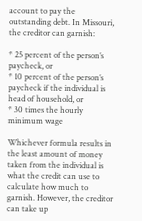account to pay the outstanding debt. In Missouri, the creditor can garnish:

* 25 percent of the person’s paycheck, or
* 10 percent of the person’s paycheck if the individual is head of household, or
* 30 times the hourly minimum wage

Whichever formula results in the least amount of money taken from the individual is what the credit can use to calculate how much to garnish. However, the creditor can take up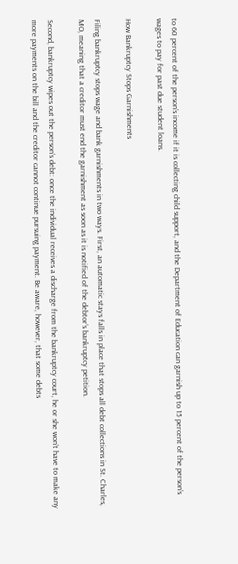to 60 percent of the person’s income if it is collecting child support, and the Department of Education can garnish up to 15 percent of the person’s wages to pay for past due student loans.

How Bankruptcy Stops Garnishments

Filing bankruptcy stops wage and bank garnishments in two ways. First, an automatic stays falls in place that stops all debt collections in St. Charles, MO, meaning that a creditor must end the garnishment as soon as it is notified of the debtor’s bankruptcy petition.

Second, bankruptcy wipes out the person’s debt: once the individual receives a discharge from the bankruptcy court, he or she won’t have to make any more payments on the bill and the creditor cannot continue pursuing payment. Be aware, however, that some debts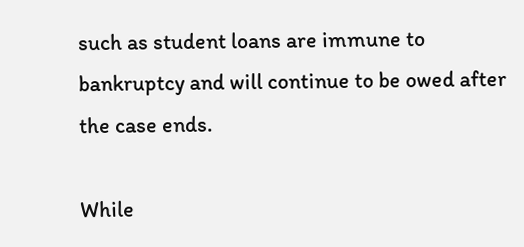such as student loans are immune to bankruptcy and will continue to be owed after the case ends.

While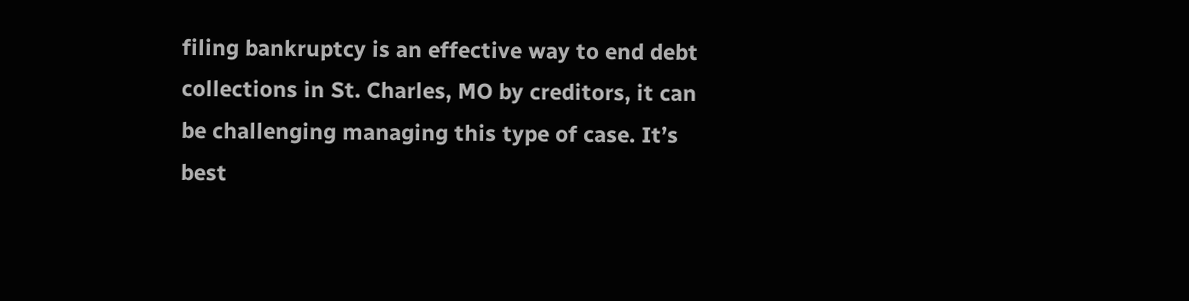filing bankruptcy is an effective way to end debt collections in St. Charles, MO by creditors, it can be challenging managing this type of case. It’s best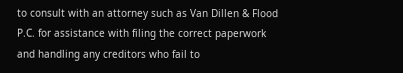to consult with an attorney such as Van Dillen & Flood P.C. for assistance with filing the correct paperwork and handling any creditors who fail to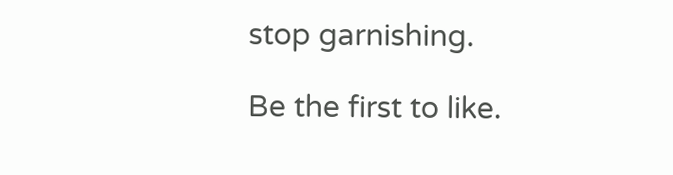stop garnishing.

Be the first to like.